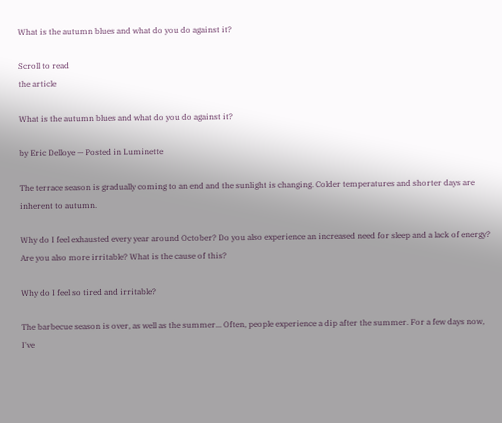What is the autumn blues and what do you do against it?

Scroll to read
the article

What is the autumn blues and what do you do against it?

by Eric Delloye — Posted in Luminette

The terrace season is gradually coming to an end and the sunlight is changing. Colder temperatures and shorter days are inherent to autumn.

Why do I feel exhausted every year around October? Do you also experience an increased need for sleep and a lack of energy? Are you also more irritable? What is the cause of this?

Why do I feel so tired and irritable?

The barbecue season is over, as well as the summer... Often, people experience a dip after the summer. For a few days now, I've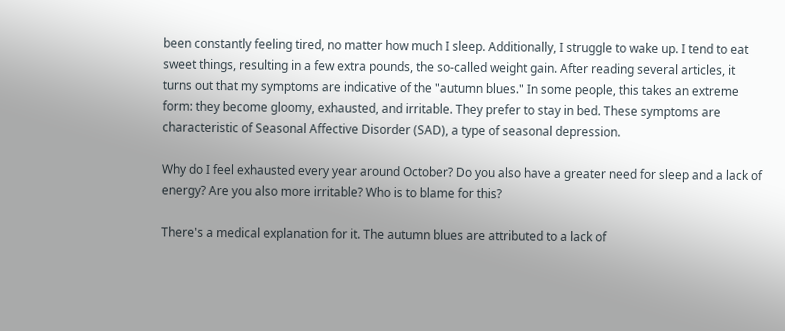been constantly feeling tired, no matter how much I sleep. Additionally, I struggle to wake up. I tend to eat sweet things, resulting in a few extra pounds, the so-called weight gain. After reading several articles, it turns out that my symptoms are indicative of the "autumn blues." In some people, this takes an extreme form: they become gloomy, exhausted, and irritable. They prefer to stay in bed. These symptoms are characteristic of Seasonal Affective Disorder (SAD), a type of seasonal depression.

Why do I feel exhausted every year around October? Do you also have a greater need for sleep and a lack of energy? Are you also more irritable? Who is to blame for this?

There's a medical explanation for it. The autumn blues are attributed to a lack of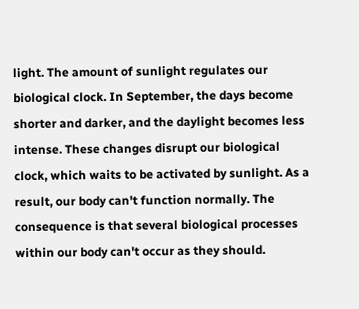light. The amount of sunlight regulates our biological clock. In September, the days become shorter and darker, and the daylight becomes less intense. These changes disrupt our biological clock, which waits to be activated by sunlight. As a result, our body can't function normally. The consequence is that several biological processes within our body can't occur as they should.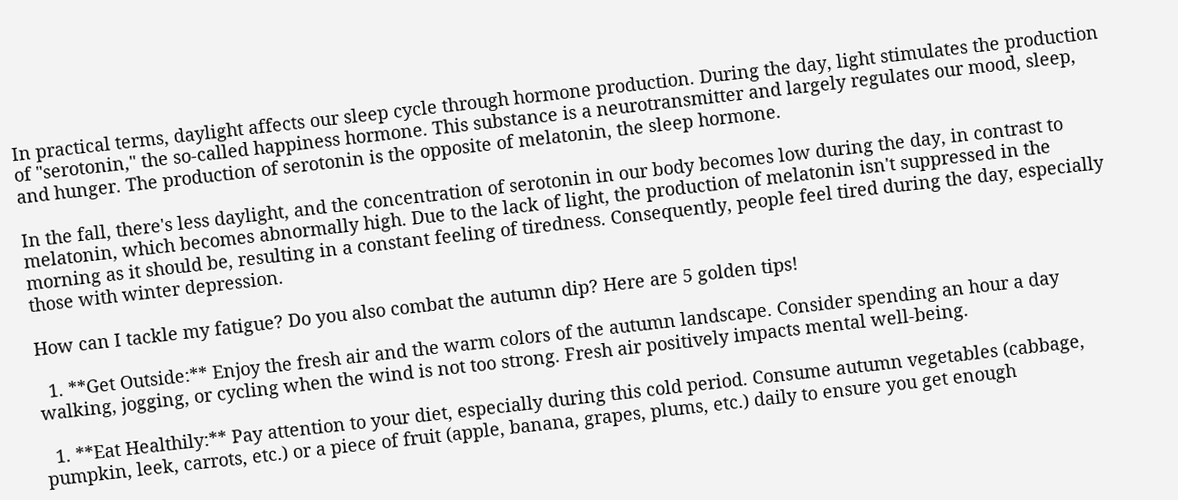In practical terms, daylight affects our sleep cycle through hormone production. During the day, light stimulates the production of "serotonin," the so-called happiness hormone. This substance is a neurotransmitter and largely regulates our mood, sleep, and hunger. The production of serotonin is the opposite of melatonin, the sleep hormone.

In the fall, there's less daylight, and the concentration of serotonin in our body becomes low during the day, in contrast to melatonin, which becomes abnormally high. Due to the lack of light, the production of melatonin isn't suppressed in the morning as it should be, resulting in a constant feeling of tiredness. Consequently, people feel tired during the day, especially those with winter depression.

How can I tackle my fatigue? Do you also combat the autumn dip? Here are 5 golden tips!

  1. **Get Outside:** Enjoy the fresh air and the warm colors of the autumn landscape. Consider spending an hour a day walking, jogging, or cycling when the wind is not too strong. Fresh air positively impacts mental well-being.

  1. **Eat Healthily:** Pay attention to your diet, especially during this cold period. Consume autumn vegetables (cabbage, pumpkin, leek, carrots, etc.) or a piece of fruit (apple, banana, grapes, plums, etc.) daily to ensure you get enough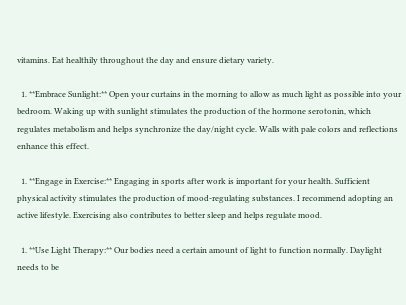vitamins. Eat healthily throughout the day and ensure dietary variety.

  1. **Embrace Sunlight:** Open your curtains in the morning to allow as much light as possible into your bedroom. Waking up with sunlight stimulates the production of the hormone serotonin, which regulates metabolism and helps synchronize the day/night cycle. Walls with pale colors and reflections enhance this effect.

  1. **Engage in Exercise:** Engaging in sports after work is important for your health. Sufficient physical activity stimulates the production of mood-regulating substances. I recommend adopting an active lifestyle. Exercising also contributes to better sleep and helps regulate mood.

  1. **Use Light Therapy:** Our bodies need a certain amount of light to function normally. Daylight needs to be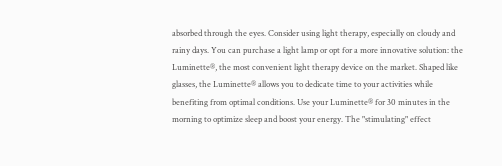absorbed through the eyes. Consider using light therapy, especially on cloudy and rainy days. You can purchase a light lamp or opt for a more innovative solution: the Luminette®, the most convenient light therapy device on the market. Shaped like glasses, the Luminette® allows you to dedicate time to your activities while benefiting from optimal conditions. Use your Luminette® for 30 minutes in the morning to optimize sleep and boost your energy. The "stimulating" effect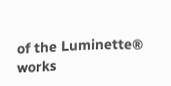of the Luminette® works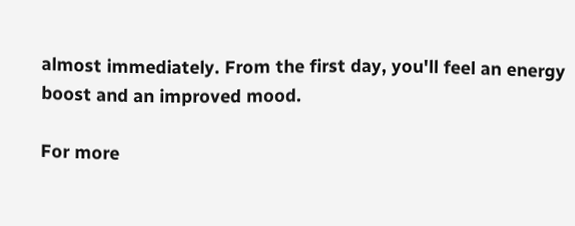almost immediately. From the first day, you'll feel an energy boost and an improved mood.

For more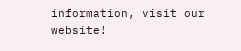information, visit our website!